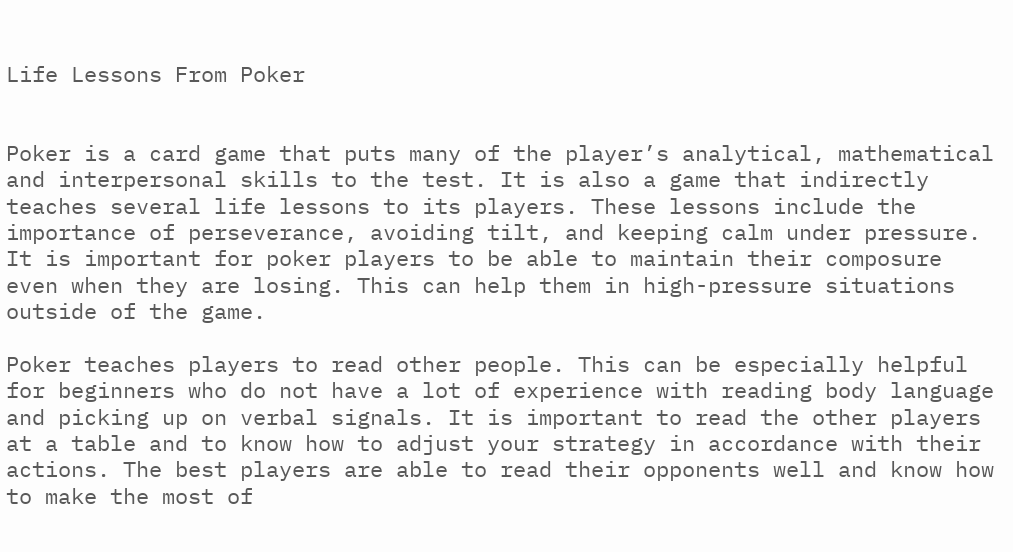Life Lessons From Poker


Poker is a card game that puts many of the player’s analytical, mathematical and interpersonal skills to the test. It is also a game that indirectly teaches several life lessons to its players. These lessons include the importance of perseverance, avoiding tilt, and keeping calm under pressure. It is important for poker players to be able to maintain their composure even when they are losing. This can help them in high-pressure situations outside of the game.

Poker teaches players to read other people. This can be especially helpful for beginners who do not have a lot of experience with reading body language and picking up on verbal signals. It is important to read the other players at a table and to know how to adjust your strategy in accordance with their actions. The best players are able to read their opponents well and know how to make the most of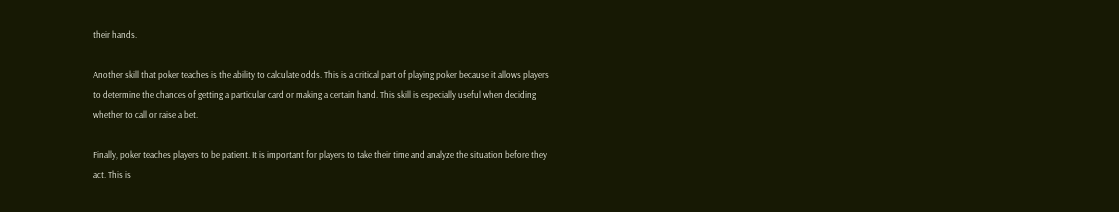their hands.

Another skill that poker teaches is the ability to calculate odds. This is a critical part of playing poker because it allows players to determine the chances of getting a particular card or making a certain hand. This skill is especially useful when deciding whether to call or raise a bet.

Finally, poker teaches players to be patient. It is important for players to take their time and analyze the situation before they act. This is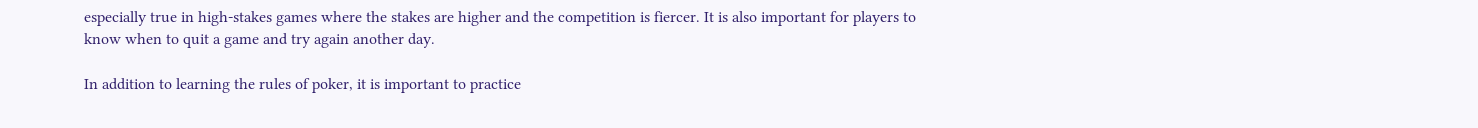especially true in high-stakes games where the stakes are higher and the competition is fiercer. It is also important for players to know when to quit a game and try again another day.

In addition to learning the rules of poker, it is important to practice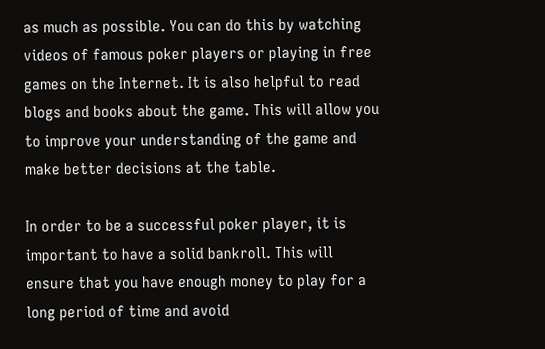as much as possible. You can do this by watching videos of famous poker players or playing in free games on the Internet. It is also helpful to read blogs and books about the game. This will allow you to improve your understanding of the game and make better decisions at the table.

In order to be a successful poker player, it is important to have a solid bankroll. This will ensure that you have enough money to play for a long period of time and avoid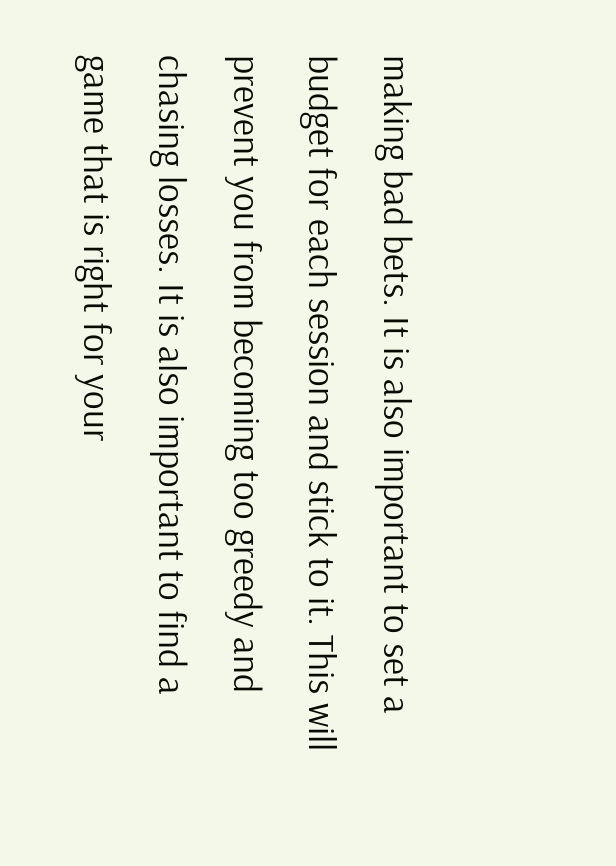making bad bets. It is also important to set a budget for each session and stick to it. This will prevent you from becoming too greedy and chasing losses. It is also important to find a game that is right for your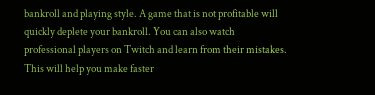bankroll and playing style. A game that is not profitable will quickly deplete your bankroll. You can also watch professional players on Twitch and learn from their mistakes. This will help you make faster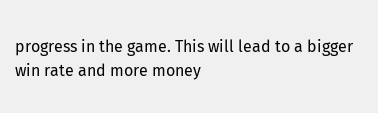progress in the game. This will lead to a bigger win rate and more money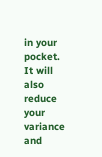in your pocket. It will also reduce your variance and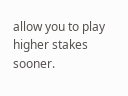allow you to play higher stakes sooner.